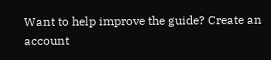Want to help improve the guide? Create an account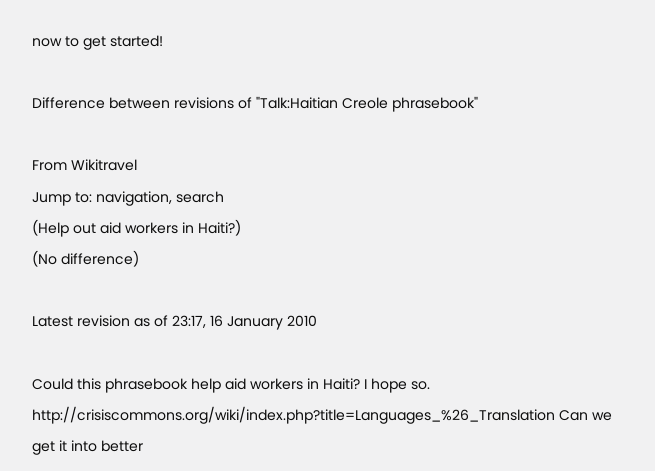now to get started!

Difference between revisions of "Talk:Haitian Creole phrasebook"

From Wikitravel
Jump to: navigation, search
(Help out aid workers in Haiti?)
(No difference)

Latest revision as of 23:17, 16 January 2010

Could this phrasebook help aid workers in Haiti? I hope so. http://crisiscommons.org/wiki/index.php?title=Languages_%26_Translation Can we get it into better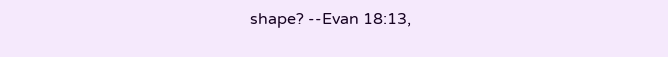shape? --Evan 18:13,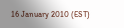16 January 2010 (EST)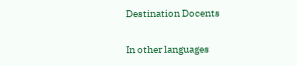Destination Docents

In other languages